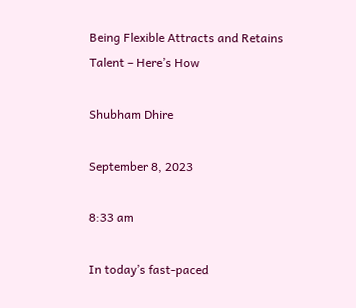Being Flexible Attracts and Retains Talent – Here’s How

Shubham Dhire

September 8, 2023

8:33 am

In today’s fast-paced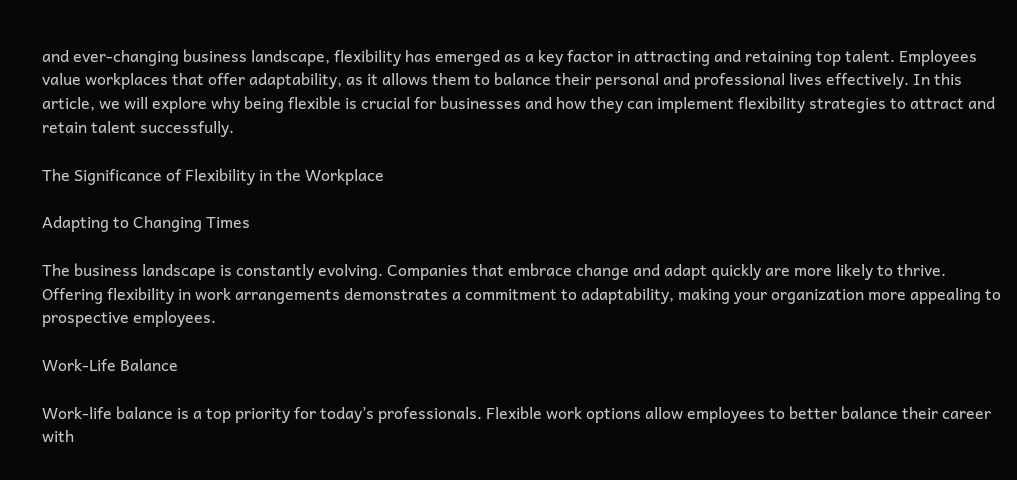and ever-changing business landscape, flexibility has emerged as a key factor in attracting and retaining top talent. Employees value workplaces that offer adaptability, as it allows them to balance their personal and professional lives effectively. In this article, we will explore why being flexible is crucial for businesses and how they can implement flexibility strategies to attract and retain talent successfully.

The Significance of Flexibility in the Workplace

Adapting to Changing Times

The business landscape is constantly evolving. Companies that embrace change and adapt quickly are more likely to thrive. Offering flexibility in work arrangements demonstrates a commitment to adaptability, making your organization more appealing to prospective employees.

Work-Life Balance

Work-life balance is a top priority for today’s professionals. Flexible work options allow employees to better balance their career with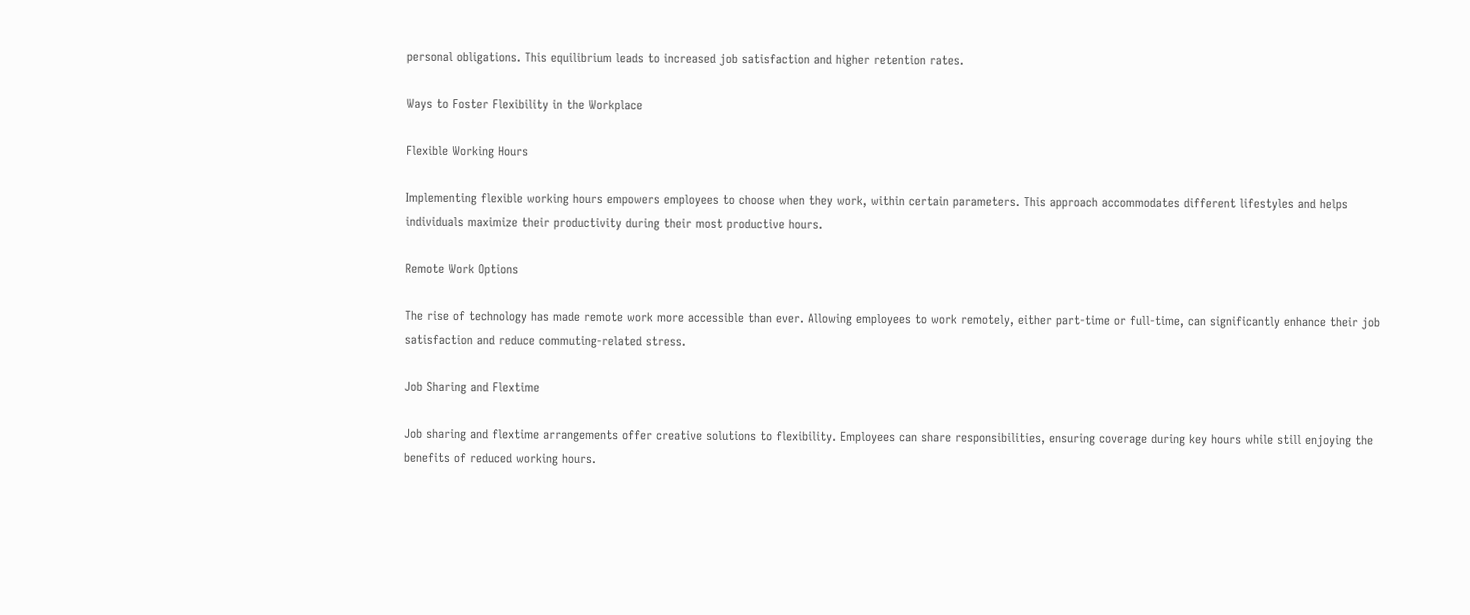personal obligations. This equilibrium leads to increased job satisfaction and higher retention rates.

Ways to Foster Flexibility in the Workplace

Flexible Working Hours

Implementing flexible working hours empowers employees to choose when they work, within certain parameters. This approach accommodates different lifestyles and helps individuals maximize their productivity during their most productive hours.

Remote Work Options

The rise of technology has made remote work more accessible than ever. Allowing employees to work remotely, either part-time or full-time, can significantly enhance their job satisfaction and reduce commuting-related stress.

Job Sharing and Flextime

Job sharing and flextime arrangements offer creative solutions to flexibility. Employees can share responsibilities, ensuring coverage during key hours while still enjoying the benefits of reduced working hours.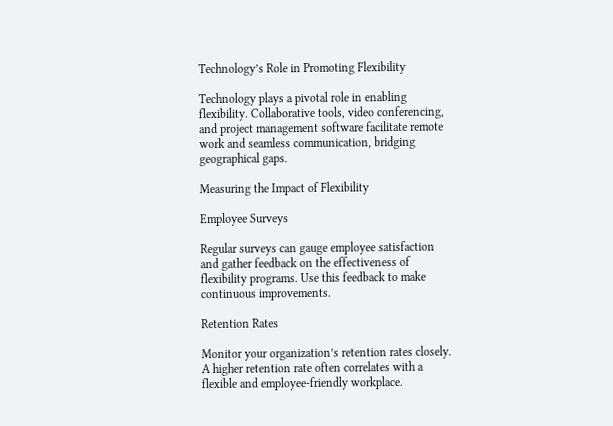Technology’s Role in Promoting Flexibility

Technology plays a pivotal role in enabling flexibility. Collaborative tools, video conferencing, and project management software facilitate remote work and seamless communication, bridging geographical gaps.

Measuring the Impact of Flexibility

Employee Surveys

Regular surveys can gauge employee satisfaction and gather feedback on the effectiveness of flexibility programs. Use this feedback to make continuous improvements.

Retention Rates

Monitor your organization’s retention rates closely. A higher retention rate often correlates with a flexible and employee-friendly workplace.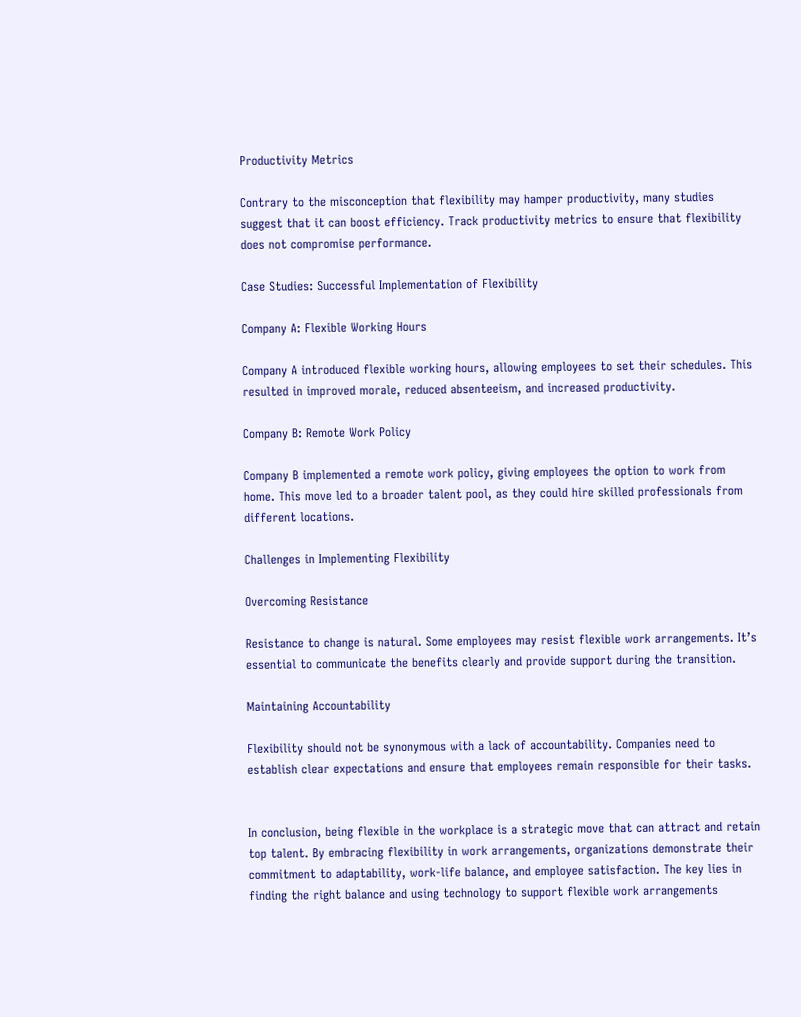Productivity Metrics

Contrary to the misconception that flexibility may hamper productivity, many studies suggest that it can boost efficiency. Track productivity metrics to ensure that flexibility does not compromise performance.

Case Studies: Successful Implementation of Flexibility

Company A: Flexible Working Hours

Company A introduced flexible working hours, allowing employees to set their schedules. This resulted in improved morale, reduced absenteeism, and increased productivity.

Company B: Remote Work Policy

Company B implemented a remote work policy, giving employees the option to work from home. This move led to a broader talent pool, as they could hire skilled professionals from different locations.

Challenges in Implementing Flexibility

Overcoming Resistance

Resistance to change is natural. Some employees may resist flexible work arrangements. It’s essential to communicate the benefits clearly and provide support during the transition.

Maintaining Accountability

Flexibility should not be synonymous with a lack of accountability. Companies need to establish clear expectations and ensure that employees remain responsible for their tasks.


In conclusion, being flexible in the workplace is a strategic move that can attract and retain top talent. By embracing flexibility in work arrangements, organizations demonstrate their commitment to adaptability, work-life balance, and employee satisfaction. The key lies in finding the right balance and using technology to support flexible work arrangements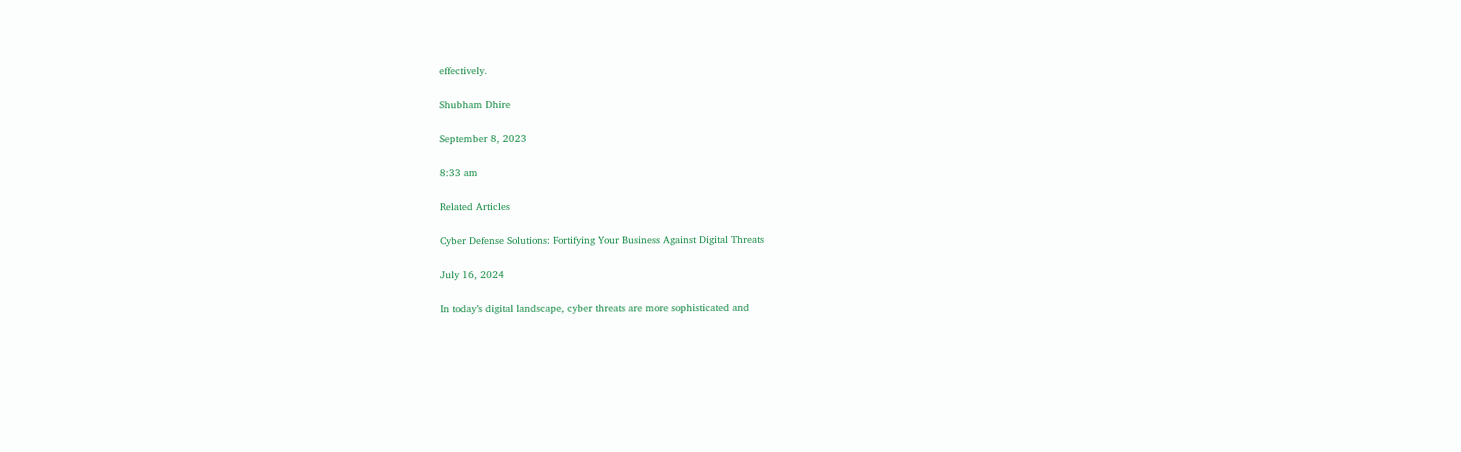effectively.

Shubham Dhire

September 8, 2023

8:33 am

Related Articles

Cyber Defense Solutions: Fortifying Your Business Against Digital Threats

July 16, 2024

In today’s digital landscape, cyber threats are more sophisticated and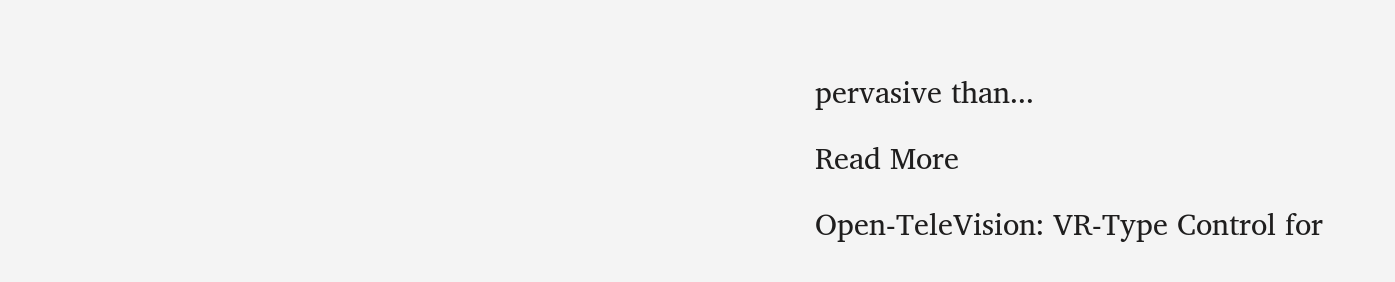pervasive than...

Read More

Open-TeleVision: VR-Type Control for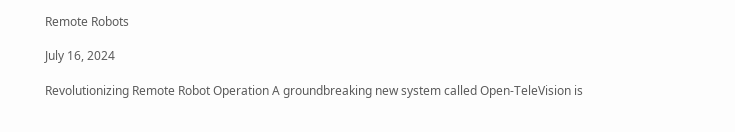Remote Robots

July 16, 2024

Revolutionizing Remote Robot Operation A groundbreaking new system called Open-TeleVision is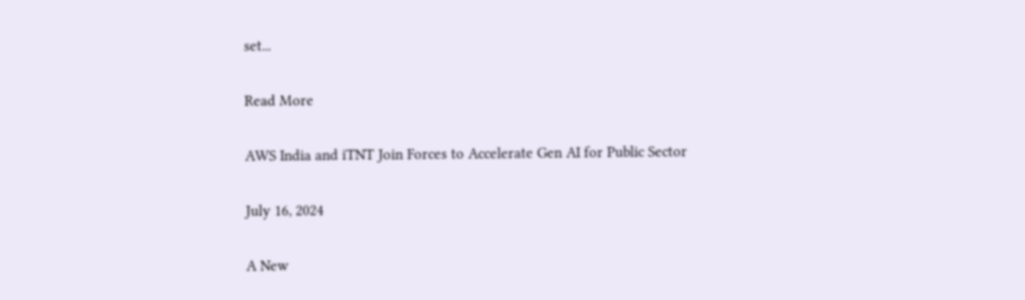set...

Read More

AWS India and iTNT Join Forces to Accelerate Gen AI for Public Sector

July 16, 2024

A New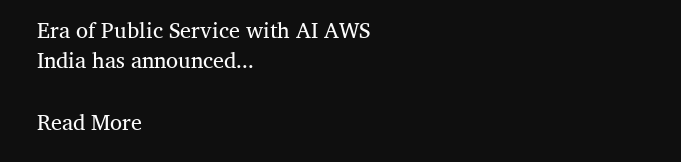Era of Public Service with AI AWS India has announced...

Read More